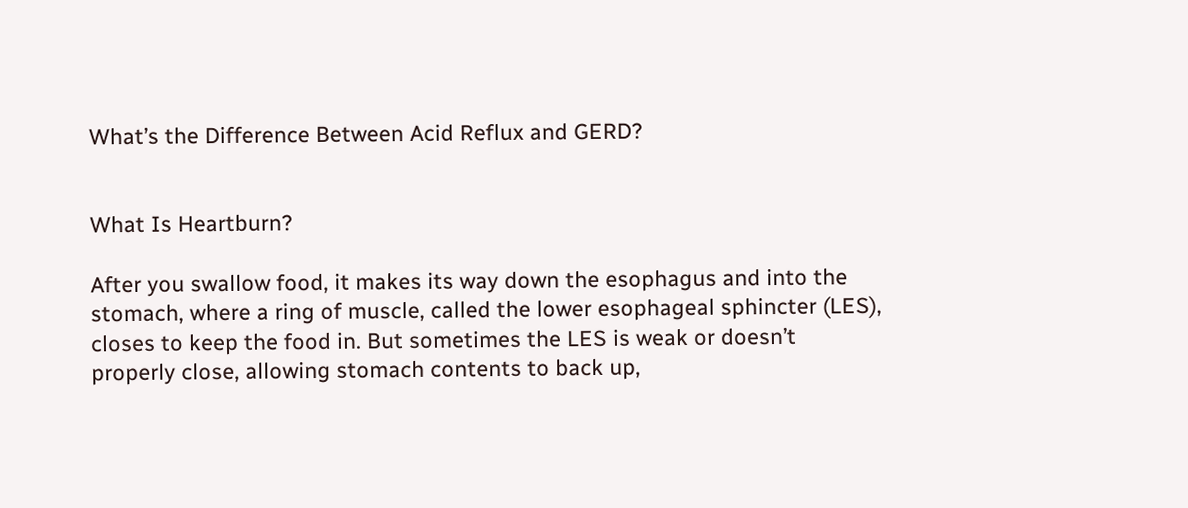What’s the Difference Between Acid Reflux and GERD?


What Is Heartburn?

After you swallow food, it makes its way down the esophagus and into the stomach, where a ring of muscle, called the lower esophageal sphincter (LES), closes to keep the food in. But sometimes the LES is weak or doesn’t properly close, allowing stomach contents to back up,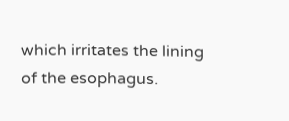which irritates the lining of the esophagus.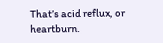That’s acid reflux, or heartburn.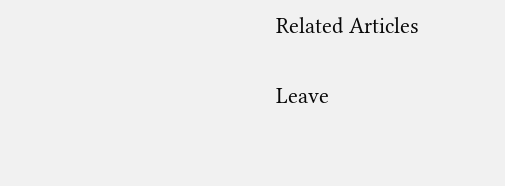Related Articles

Leave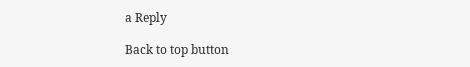a Reply

Back to top button